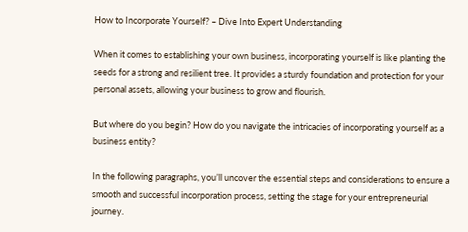How to Incorporate Yourself? – Dive Into Expert Understanding

When it comes to establishing your own business, incorporating yourself is like planting the seeds for a strong and resilient tree. It provides a sturdy foundation and protection for your personal assets, allowing your business to grow and flourish.

But where do you begin? How do you navigate the intricacies of incorporating yourself as a business entity?

In the following paragraphs, you’ll uncover the essential steps and considerations to ensure a smooth and successful incorporation process, setting the stage for your entrepreneurial journey.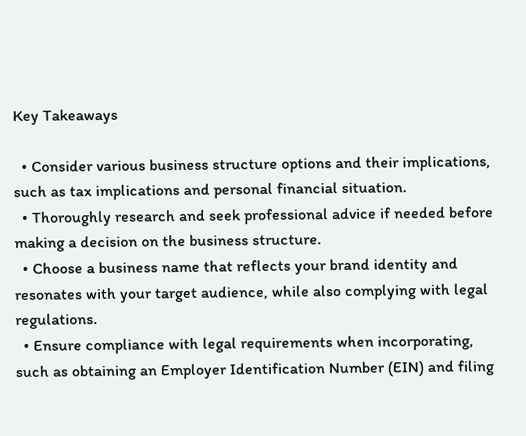Key Takeaways

  • Consider various business structure options and their implications, such as tax implications and personal financial situation.
  • Thoroughly research and seek professional advice if needed before making a decision on the business structure.
  • Choose a business name that reflects your brand identity and resonates with your target audience, while also complying with legal regulations.
  • Ensure compliance with legal requirements when incorporating, such as obtaining an Employer Identification Number (EIN) and filing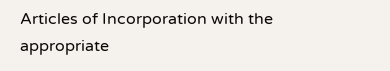Articles of Incorporation with the appropriate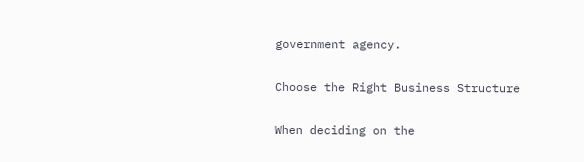government agency.

Choose the Right Business Structure

When deciding on the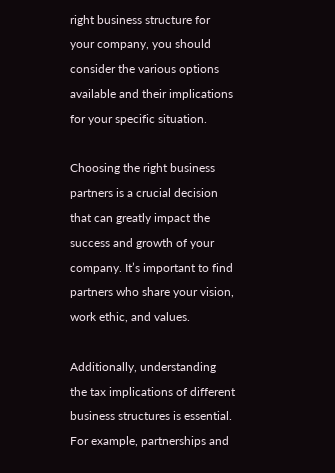right business structure for your company, you should consider the various options available and their implications for your specific situation.

Choosing the right business partners is a crucial decision that can greatly impact the success and growth of your company. It’s important to find partners who share your vision, work ethic, and values.

Additionally, understanding the tax implications of different business structures is essential. For example, partnerships and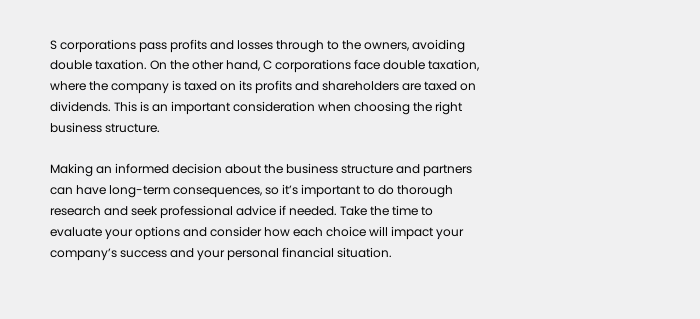S corporations pass profits and losses through to the owners, avoiding double taxation. On the other hand, C corporations face double taxation, where the company is taxed on its profits and shareholders are taxed on dividends. This is an important consideration when choosing the right business structure.

Making an informed decision about the business structure and partners can have long-term consequences, so it’s important to do thorough research and seek professional advice if needed. Take the time to evaluate your options and consider how each choice will impact your company’s success and your personal financial situation.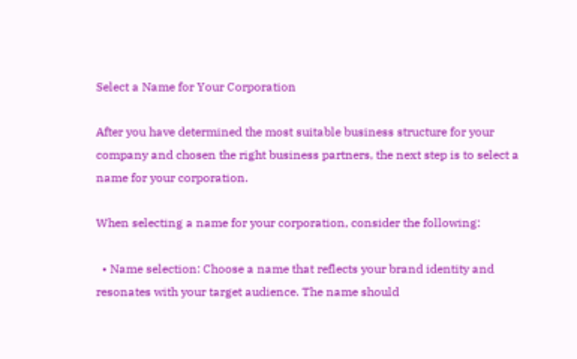Select a Name for Your Corporation

After you have determined the most suitable business structure for your company and chosen the right business partners, the next step is to select a name for your corporation.

When selecting a name for your corporation, consider the following:

  • Name selection: Choose a name that reflects your brand identity and resonates with your target audience. The name should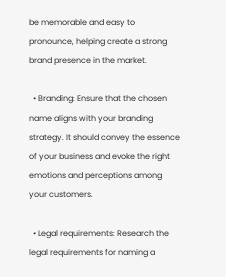be memorable and easy to pronounce, helping create a strong brand presence in the market.

  • Branding: Ensure that the chosen name aligns with your branding strategy. It should convey the essence of your business and evoke the right emotions and perceptions among your customers.

  • Legal requirements: Research the legal requirements for naming a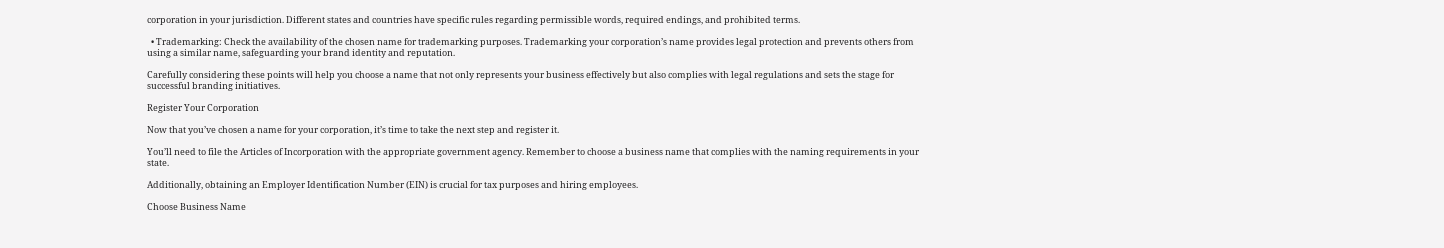corporation in your jurisdiction. Different states and countries have specific rules regarding permissible words, required endings, and prohibited terms.

  • Trademarking: Check the availability of the chosen name for trademarking purposes. Trademarking your corporation’s name provides legal protection and prevents others from using a similar name, safeguarding your brand identity and reputation.

Carefully considering these points will help you choose a name that not only represents your business effectively but also complies with legal regulations and sets the stage for successful branding initiatives.

Register Your Corporation

Now that you’ve chosen a name for your corporation, it’s time to take the next step and register it.

You’ll need to file the Articles of Incorporation with the appropriate government agency. Remember to choose a business name that complies with the naming requirements in your state.

Additionally, obtaining an Employer Identification Number (EIN) is crucial for tax purposes and hiring employees.

Choose Business Name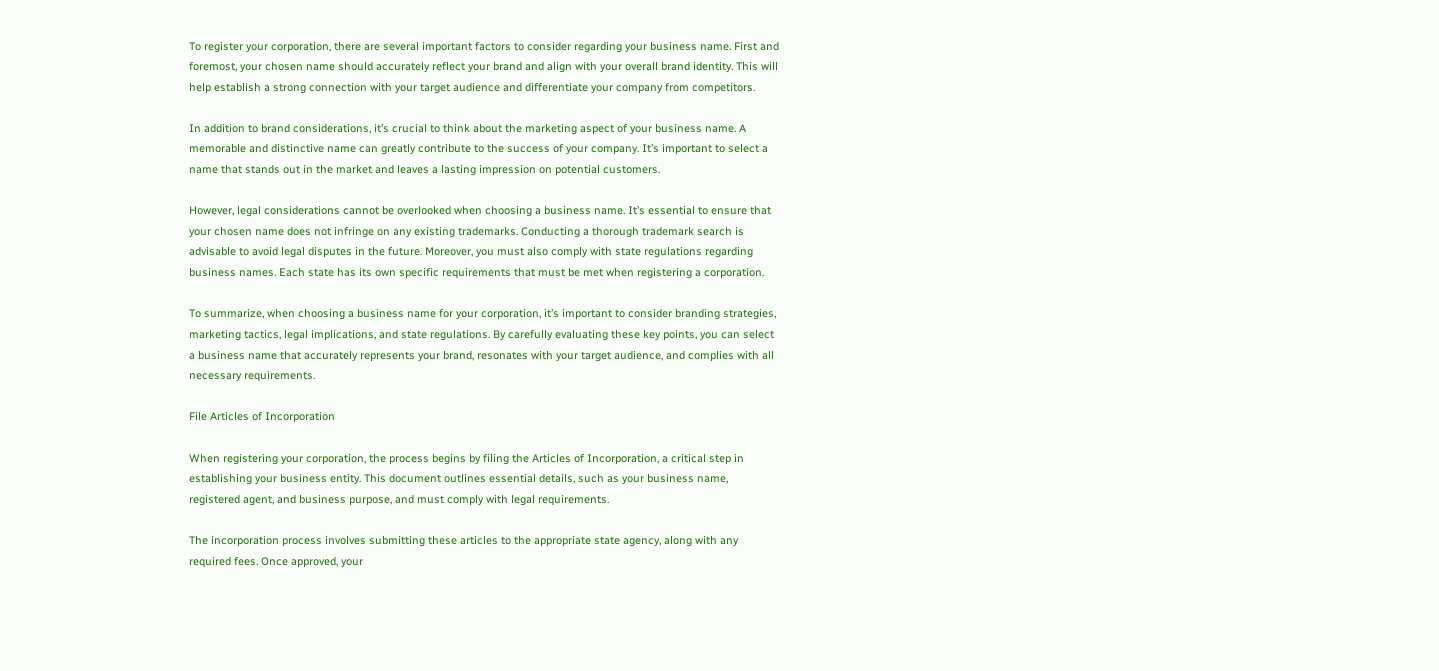To register your corporation, there are several important factors to consider regarding your business name. First and foremost, your chosen name should accurately reflect your brand and align with your overall brand identity. This will help establish a strong connection with your target audience and differentiate your company from competitors.

In addition to brand considerations, it’s crucial to think about the marketing aspect of your business name. A memorable and distinctive name can greatly contribute to the success of your company. It’s important to select a name that stands out in the market and leaves a lasting impression on potential customers.

However, legal considerations cannot be overlooked when choosing a business name. It’s essential to ensure that your chosen name does not infringe on any existing trademarks. Conducting a thorough trademark search is advisable to avoid legal disputes in the future. Moreover, you must also comply with state regulations regarding business names. Each state has its own specific requirements that must be met when registering a corporation.

To summarize, when choosing a business name for your corporation, it’s important to consider branding strategies, marketing tactics, legal implications, and state regulations. By carefully evaluating these key points, you can select a business name that accurately represents your brand, resonates with your target audience, and complies with all necessary requirements.

File Articles of Incorporation

When registering your corporation, the process begins by filing the Articles of Incorporation, a critical step in establishing your business entity. This document outlines essential details, such as your business name, registered agent, and business purpose, and must comply with legal requirements.

The incorporation process involves submitting these articles to the appropriate state agency, along with any required fees. Once approved, your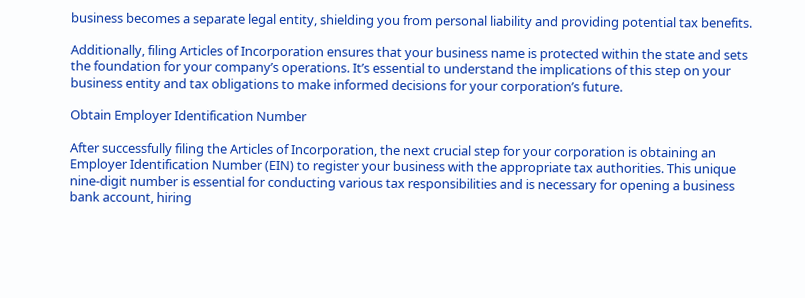business becomes a separate legal entity, shielding you from personal liability and providing potential tax benefits.

Additionally, filing Articles of Incorporation ensures that your business name is protected within the state and sets the foundation for your company’s operations. It’s essential to understand the implications of this step on your business entity and tax obligations to make informed decisions for your corporation’s future.

Obtain Employer Identification Number

After successfully filing the Articles of Incorporation, the next crucial step for your corporation is obtaining an Employer Identification Number (EIN) to register your business with the appropriate tax authorities. This unique nine-digit number is essential for conducting various tax responsibilities and is necessary for opening a business bank account, hiring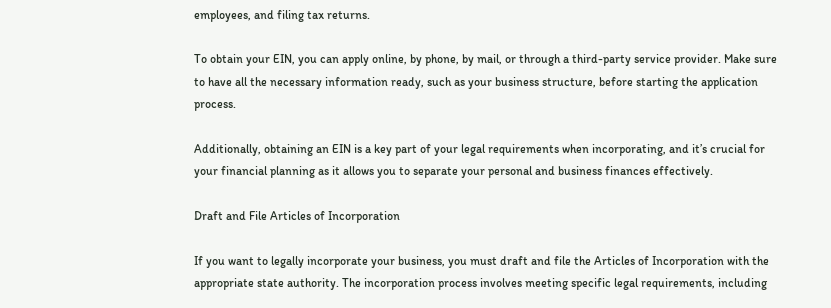employees, and filing tax returns.

To obtain your EIN, you can apply online, by phone, by mail, or through a third-party service provider. Make sure to have all the necessary information ready, such as your business structure, before starting the application process.

Additionally, obtaining an EIN is a key part of your legal requirements when incorporating, and it’s crucial for your financial planning as it allows you to separate your personal and business finances effectively.

Draft and File Articles of Incorporation

If you want to legally incorporate your business, you must draft and file the Articles of Incorporation with the appropriate state authority. The incorporation process involves meeting specific legal requirements, including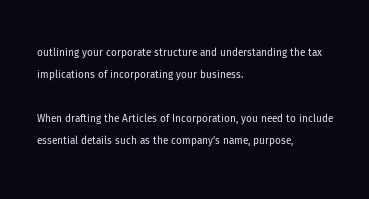outlining your corporate structure and understanding the tax implications of incorporating your business.

When drafting the Articles of Incorporation, you need to include essential details such as the company’s name, purpose,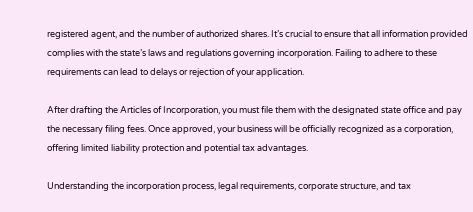registered agent, and the number of authorized shares. It’s crucial to ensure that all information provided complies with the state’s laws and regulations governing incorporation. Failing to adhere to these requirements can lead to delays or rejection of your application.

After drafting the Articles of Incorporation, you must file them with the designated state office and pay the necessary filing fees. Once approved, your business will be officially recognized as a corporation, offering limited liability protection and potential tax advantages.

Understanding the incorporation process, legal requirements, corporate structure, and tax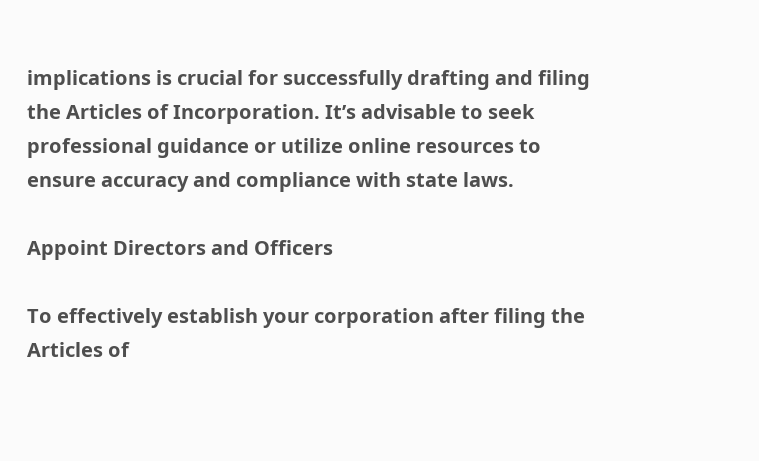implications is crucial for successfully drafting and filing the Articles of Incorporation. It’s advisable to seek professional guidance or utilize online resources to ensure accuracy and compliance with state laws.

Appoint Directors and Officers

To effectively establish your corporation after filing the Articles of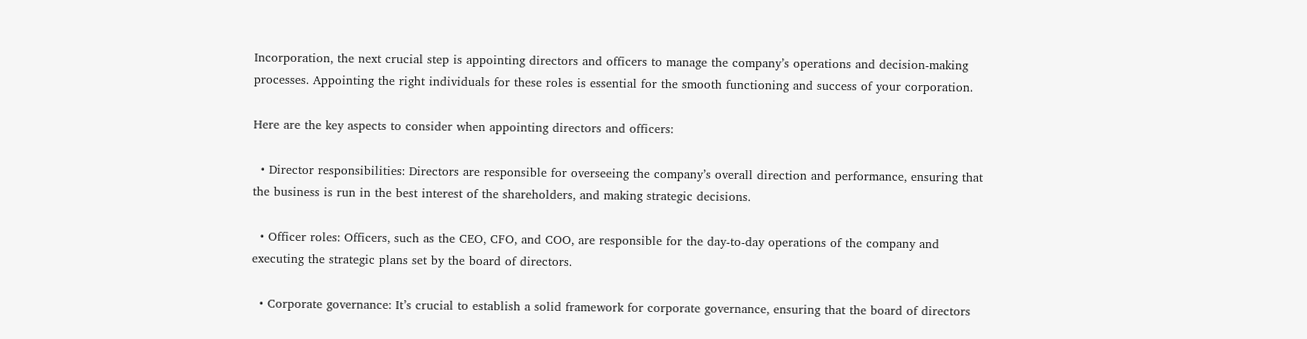Incorporation, the next crucial step is appointing directors and officers to manage the company’s operations and decision-making processes. Appointing the right individuals for these roles is essential for the smooth functioning and success of your corporation.

Here are the key aspects to consider when appointing directors and officers:

  • Director responsibilities: Directors are responsible for overseeing the company’s overall direction and performance, ensuring that the business is run in the best interest of the shareholders, and making strategic decisions.

  • Officer roles: Officers, such as the CEO, CFO, and COO, are responsible for the day-to-day operations of the company and executing the strategic plans set by the board of directors.

  • Corporate governance: It’s crucial to establish a solid framework for corporate governance, ensuring that the board of directors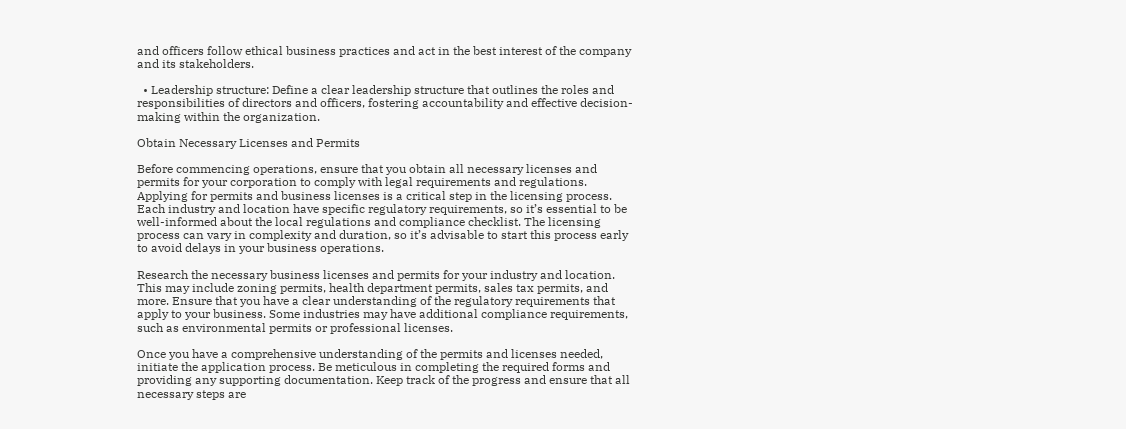and officers follow ethical business practices and act in the best interest of the company and its stakeholders.

  • Leadership structure: Define a clear leadership structure that outlines the roles and responsibilities of directors and officers, fostering accountability and effective decision-making within the organization.

Obtain Necessary Licenses and Permits

Before commencing operations, ensure that you obtain all necessary licenses and permits for your corporation to comply with legal requirements and regulations. Applying for permits and business licenses is a critical step in the licensing process. Each industry and location have specific regulatory requirements, so it’s essential to be well-informed about the local regulations and compliance checklist. The licensing process can vary in complexity and duration, so it’s advisable to start this process early to avoid delays in your business operations.

Research the necessary business licenses and permits for your industry and location. This may include zoning permits, health department permits, sales tax permits, and more. Ensure that you have a clear understanding of the regulatory requirements that apply to your business. Some industries may have additional compliance requirements, such as environmental permits or professional licenses.

Once you have a comprehensive understanding of the permits and licenses needed, initiate the application process. Be meticulous in completing the required forms and providing any supporting documentation. Keep track of the progress and ensure that all necessary steps are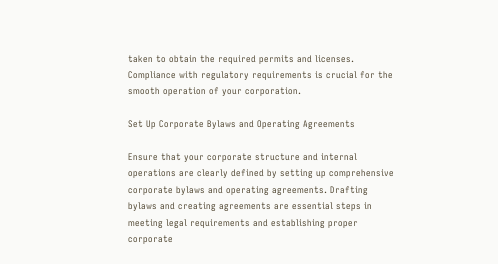taken to obtain the required permits and licenses. Compliance with regulatory requirements is crucial for the smooth operation of your corporation.

Set Up Corporate Bylaws and Operating Agreements

Ensure that your corporate structure and internal operations are clearly defined by setting up comprehensive corporate bylaws and operating agreements. Drafting bylaws and creating agreements are essential steps in meeting legal requirements and establishing proper corporate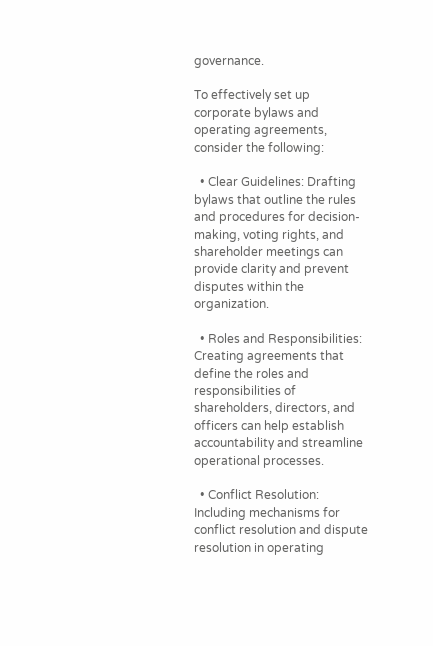governance.

To effectively set up corporate bylaws and operating agreements, consider the following:

  • Clear Guidelines: Drafting bylaws that outline the rules and procedures for decision-making, voting rights, and shareholder meetings can provide clarity and prevent disputes within the organization.

  • Roles and Responsibilities: Creating agreements that define the roles and responsibilities of shareholders, directors, and officers can help establish accountability and streamline operational processes.

  • Conflict Resolution: Including mechanisms for conflict resolution and dispute resolution in operating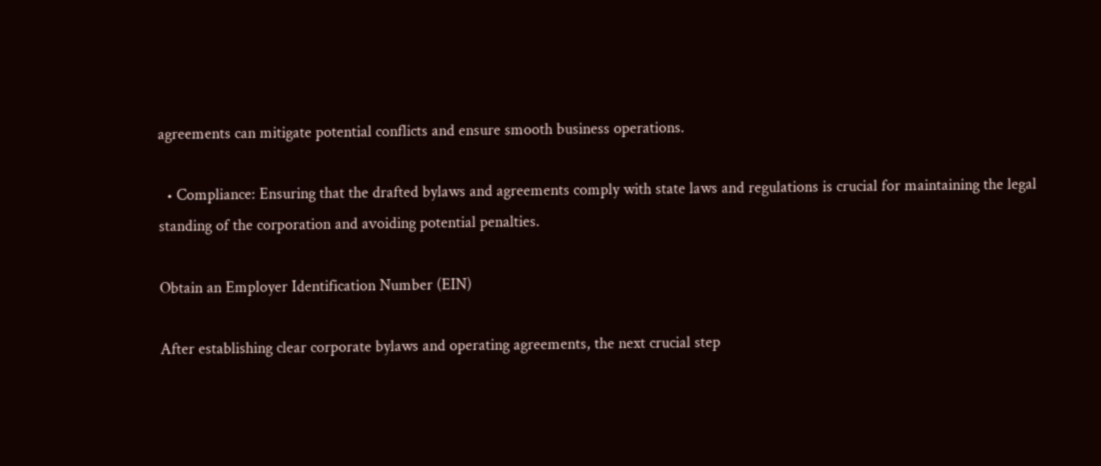agreements can mitigate potential conflicts and ensure smooth business operations.

  • Compliance: Ensuring that the drafted bylaws and agreements comply with state laws and regulations is crucial for maintaining the legal standing of the corporation and avoiding potential penalties.

Obtain an Employer Identification Number (EIN)

After establishing clear corporate bylaws and operating agreements, the next crucial step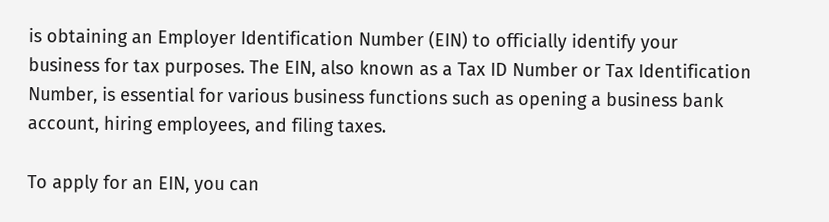is obtaining an Employer Identification Number (EIN) to officially identify your business for tax purposes. The EIN, also known as a Tax ID Number or Tax Identification Number, is essential for various business functions such as opening a business bank account, hiring employees, and filing taxes.

To apply for an EIN, you can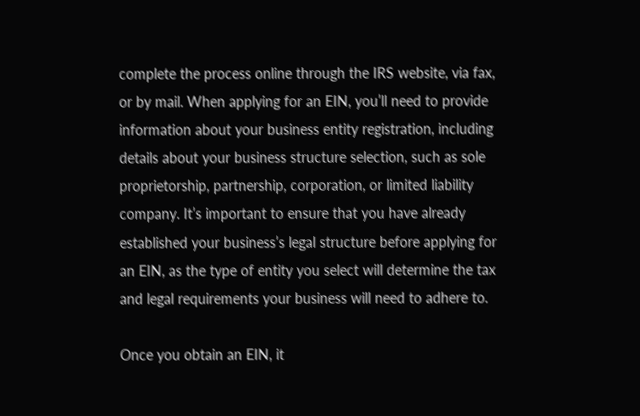complete the process online through the IRS website, via fax, or by mail. When applying for an EIN, you’ll need to provide information about your business entity registration, including details about your business structure selection, such as sole proprietorship, partnership, corporation, or limited liability company. It’s important to ensure that you have already established your business’s legal structure before applying for an EIN, as the type of entity you select will determine the tax and legal requirements your business will need to adhere to.

Once you obtain an EIN, it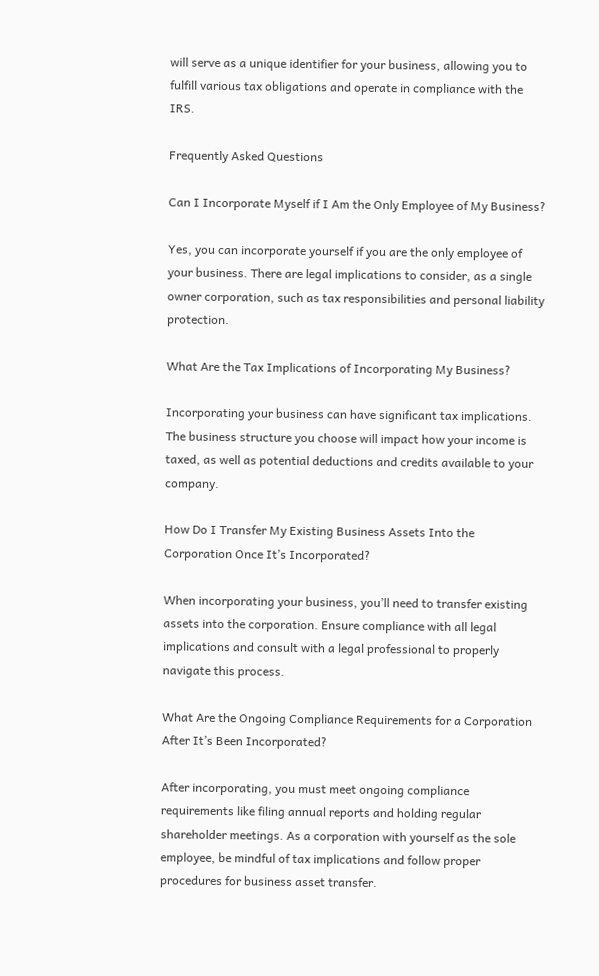will serve as a unique identifier for your business, allowing you to fulfill various tax obligations and operate in compliance with the IRS.

Frequently Asked Questions

Can I Incorporate Myself if I Am the Only Employee of My Business?

Yes, you can incorporate yourself if you are the only employee of your business. There are legal implications to consider, as a single owner corporation, such as tax responsibilities and personal liability protection.

What Are the Tax Implications of Incorporating My Business?

Incorporating your business can have significant tax implications. The business structure you choose will impact how your income is taxed, as well as potential deductions and credits available to your company.

How Do I Transfer My Existing Business Assets Into the Corporation Once It’s Incorporated?

When incorporating your business, you’ll need to transfer existing assets into the corporation. Ensure compliance with all legal implications and consult with a legal professional to properly navigate this process.

What Are the Ongoing Compliance Requirements for a Corporation After It’s Been Incorporated?

After incorporating, you must meet ongoing compliance requirements like filing annual reports and holding regular shareholder meetings. As a corporation with yourself as the sole employee, be mindful of tax implications and follow proper procedures for business asset transfer.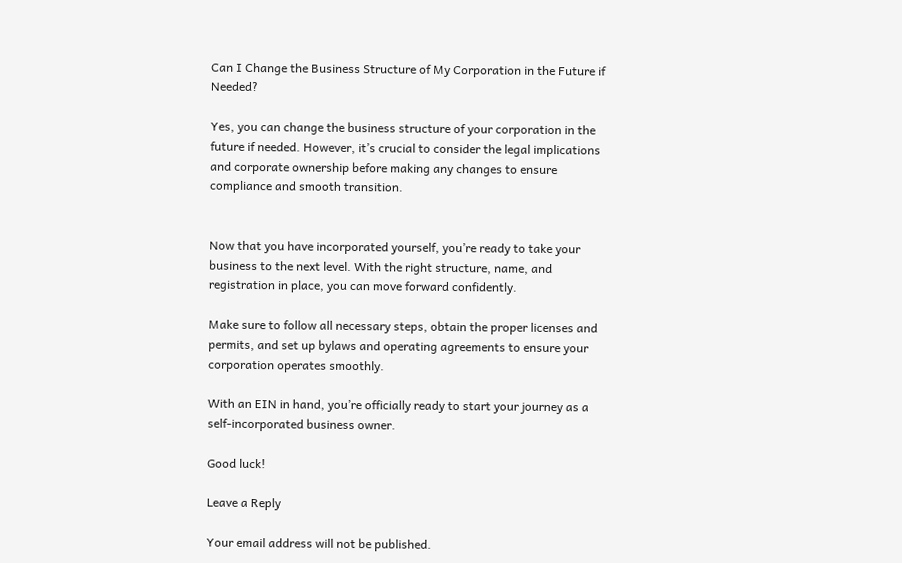Can I Change the Business Structure of My Corporation in the Future if Needed?

Yes, you can change the business structure of your corporation in the future if needed. However, it’s crucial to consider the legal implications and corporate ownership before making any changes to ensure compliance and smooth transition.


Now that you have incorporated yourself, you’re ready to take your business to the next level. With the right structure, name, and registration in place, you can move forward confidently.

Make sure to follow all necessary steps, obtain the proper licenses and permits, and set up bylaws and operating agreements to ensure your corporation operates smoothly.

With an EIN in hand, you’re officially ready to start your journey as a self-incorporated business owner.

Good luck!

Leave a Reply

Your email address will not be published.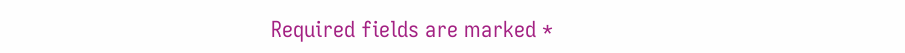Required fields are marked *